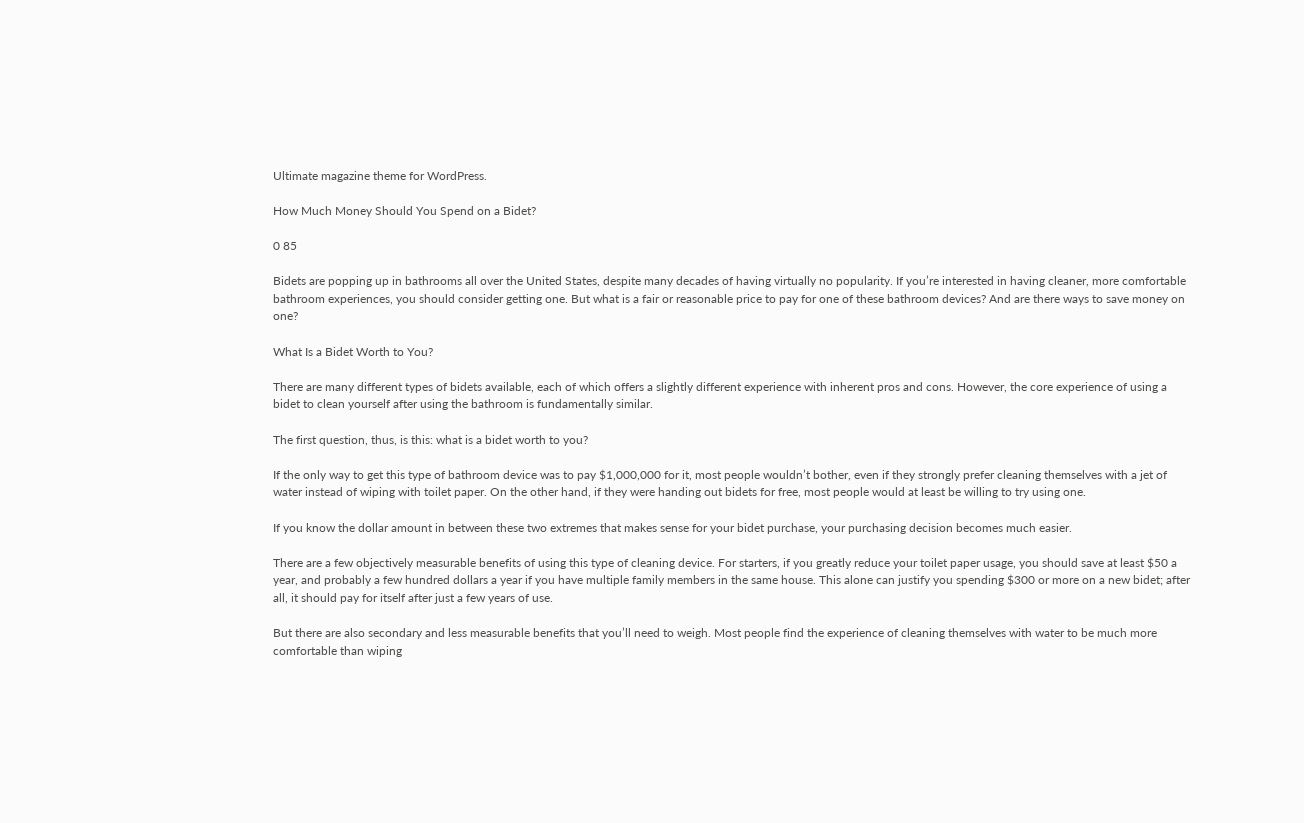Ultimate magazine theme for WordPress.

How Much Money Should You Spend on a Bidet?

0 85

Bidets are popping up in bathrooms all over the United States, despite many decades of having virtually no popularity. If you’re interested in having cleaner, more comfortable bathroom experiences, you should consider getting one. But what is a fair or reasonable price to pay for one of these bathroom devices? And are there ways to save money on one?

What Is a Bidet Worth to You?

There are many different types of bidets available, each of which offers a slightly different experience with inherent pros and cons. However, the core experience of using a bidet to clean yourself after using the bathroom is fundamentally similar.

The first question, thus, is this: what is a bidet worth to you?

If the only way to get this type of bathroom device was to pay $1,000,000 for it, most people wouldn’t bother, even if they strongly prefer cleaning themselves with a jet of water instead of wiping with toilet paper. On the other hand, if they were handing out bidets for free, most people would at least be willing to try using one.

If you know the dollar amount in between these two extremes that makes sense for your bidet purchase, your purchasing decision becomes much easier.

There are a few objectively measurable benefits of using this type of cleaning device. For starters, if you greatly reduce your toilet paper usage, you should save at least $50 a year, and probably a few hundred dollars a year if you have multiple family members in the same house. This alone can justify you spending $300 or more on a new bidet; after all, it should pay for itself after just a few years of use.

But there are also secondary and less measurable benefits that you’ll need to weigh. Most people find the experience of cleaning themselves with water to be much more comfortable than wiping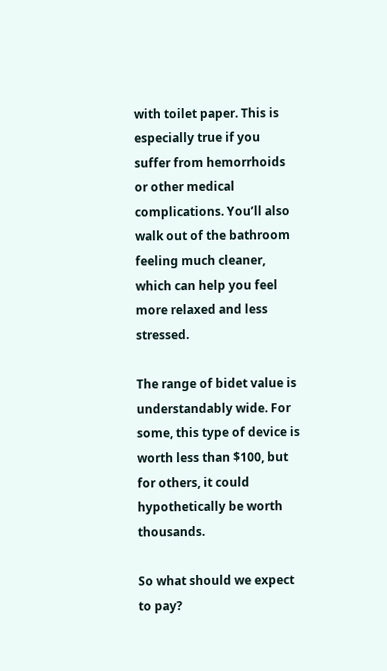with toilet paper. This is especially true if you suffer from hemorrhoids or other medical complications. You’ll also walk out of the bathroom feeling much cleaner, which can help you feel more relaxed and less stressed.

The range of bidet value is understandably wide. For some, this type of device is worth less than $100, but for others, it could hypothetically be worth thousands.

So what should we expect to pay?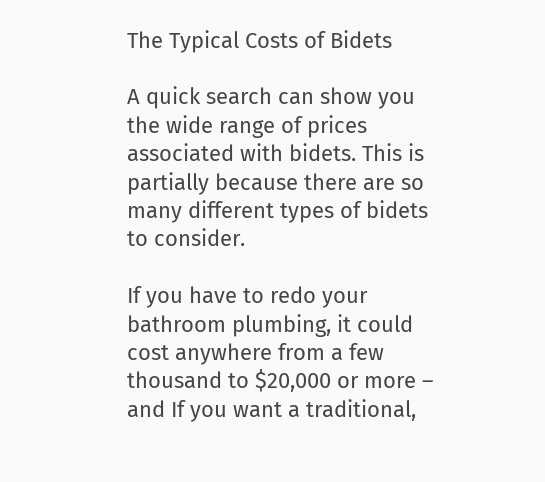The Typical Costs of Bidets

A quick search can show you the wide range of prices associated with bidets. This is partially because there are so many different types of bidets to consider.

If you have to redo your bathroom plumbing, it could cost anywhere from a few thousand to $20,000 or more – and If you want a traditional,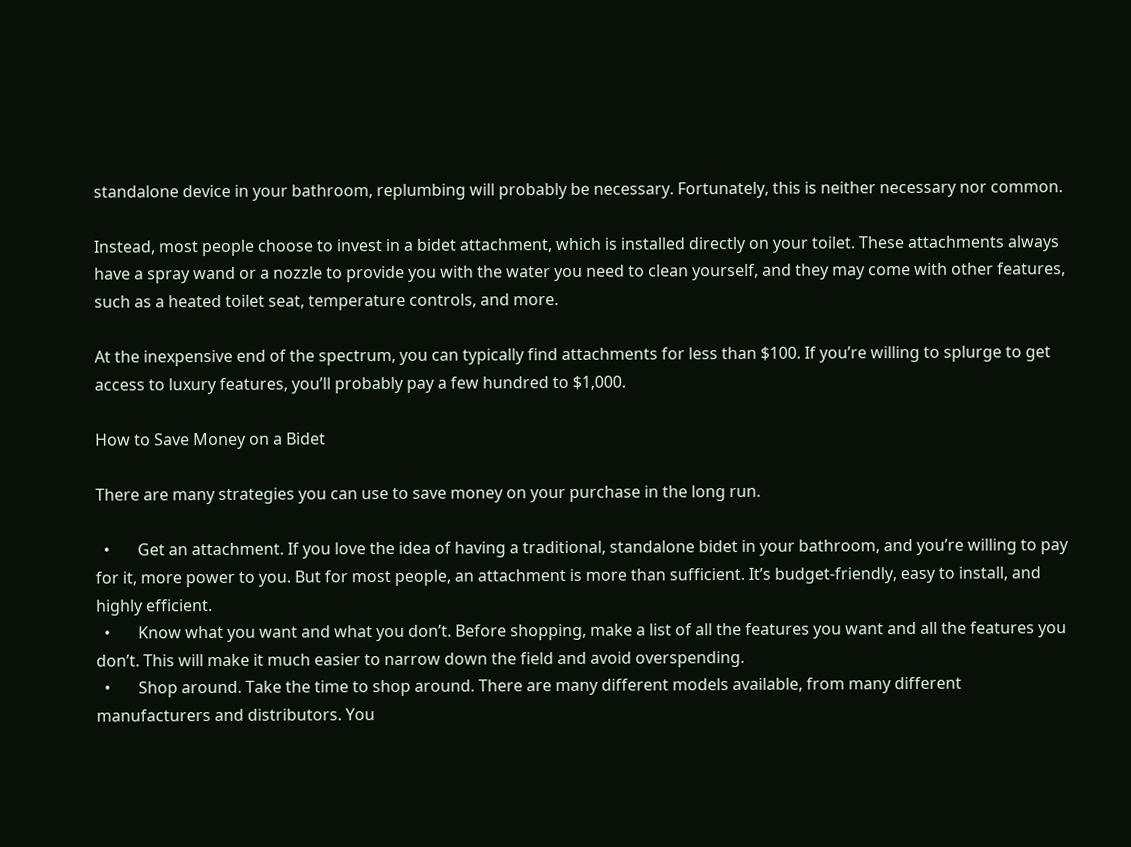standalone device in your bathroom, replumbing will probably be necessary. Fortunately, this is neither necessary nor common.

Instead, most people choose to invest in a bidet attachment, which is installed directly on your toilet. These attachments always have a spray wand or a nozzle to provide you with the water you need to clean yourself, and they may come with other features, such as a heated toilet seat, temperature controls, and more.

At the inexpensive end of the spectrum, you can typically find attachments for less than $100. If you’re willing to splurge to get access to luxury features, you’ll probably pay a few hundred to $1,000.

How to Save Money on a Bidet

There are many strategies you can use to save money on your purchase in the long run.

  •       Get an attachment. If you love the idea of having a traditional, standalone bidet in your bathroom, and you’re willing to pay for it, more power to you. But for most people, an attachment is more than sufficient. It’s budget-friendly, easy to install, and highly efficient.
  •       Know what you want and what you don’t. Before shopping, make a list of all the features you want and all the features you don’t. This will make it much easier to narrow down the field and avoid overspending.
  •       Shop around. Take the time to shop around. There are many different models available, from many different manufacturers and distributors. You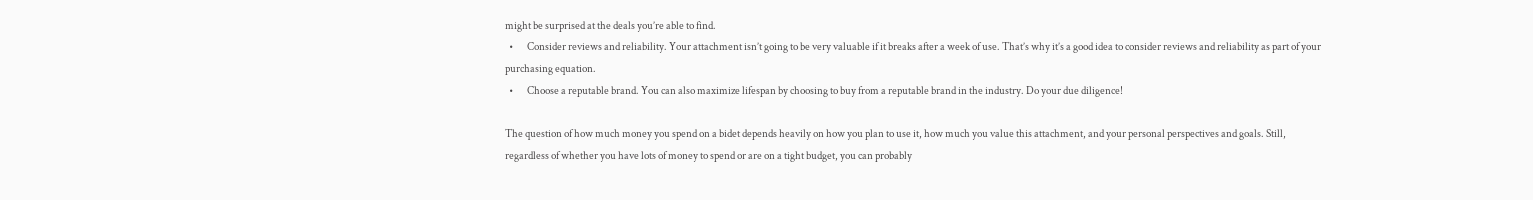might be surprised at the deals you’re able to find.
  •       Consider reviews and reliability. Your attachment isn’t going to be very valuable if it breaks after a week of use. That’s why it’s a good idea to consider reviews and reliability as part of your purchasing equation.
  •       Choose a reputable brand. You can also maximize lifespan by choosing to buy from a reputable brand in the industry. Do your due diligence!

The question of how much money you spend on a bidet depends heavily on how you plan to use it, how much you value this attachment, and your personal perspectives and goals. Still, regardless of whether you have lots of money to spend or are on a tight budget, you can probably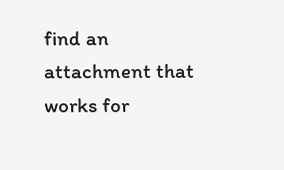find an attachment that works for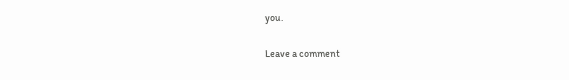you.

Leave a comment